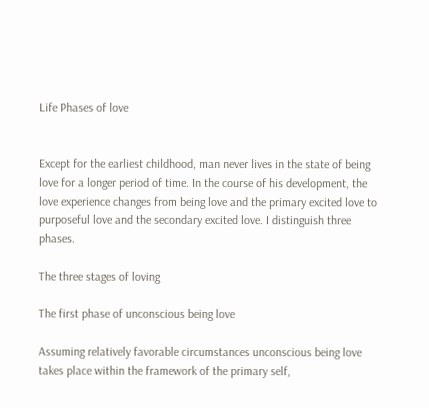Life Phases of love


Except for the earliest childhood, man never lives in the state of being love for a longer period of time. In the course of his development, the love experience changes from being love and the primary excited love to purposeful love and the secondary excited love. I distinguish three phases.

The three stages of loving

The first phase of unconscious being love

Assuming relatively favorable circumstances unconscious being love takes place within the framework of the primary self,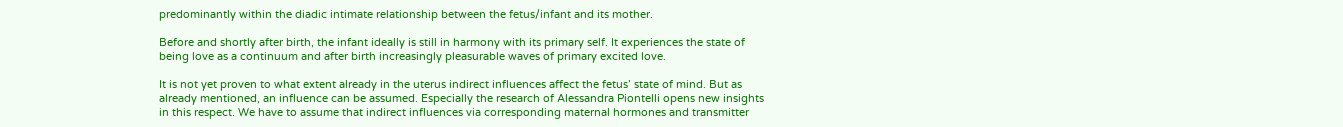predominantly within the diadic intimate relationship between the fetus/infant and its mother.

Before and shortly after birth, the infant ideally is still in harmony with its primary self. It experiences the state of being love as a continuum and after birth increasingly pleasurable waves of primary excited love.

It is not yet proven to what extent already in the uterus indirect influences affect the fetus’ state of mind. But as already mentioned, an influence can be assumed. Especially the research of Alessandra Piontelli opens new insights in this respect. We have to assume that indirect influences via corresponding maternal hormones and transmitter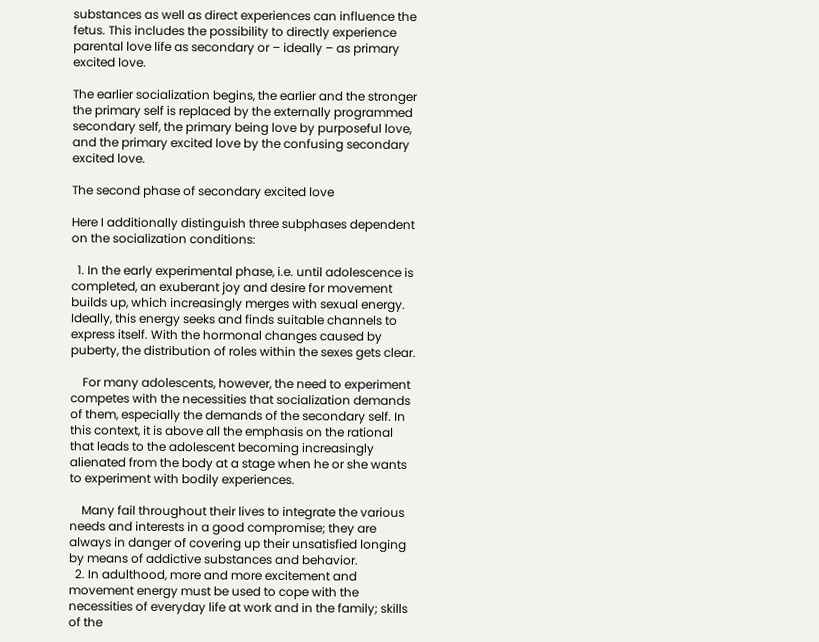substances as well as direct experiences can influence the fetus. This includes the possibility to directly experience parental love life as secondary or – ideally – as primary excited love.

The earlier socialization begins, the earlier and the stronger the primary self is replaced by the externally programmed secondary self, the primary being love by purposeful love, and the primary excited love by the confusing secondary excited love.

The second phase of secondary excited love

Here I additionally distinguish three subphases dependent on the socialization conditions:

  1. In the early experimental phase, i.e. until adolescence is completed, an exuberant joy and desire for movement builds up, which increasingly merges with sexual energy. Ideally, this energy seeks and finds suitable channels to express itself. With the hormonal changes caused by puberty, the distribution of roles within the sexes gets clear.

    For many adolescents, however, the need to experiment competes with the necessities that socialization demands of them, especially the demands of the secondary self. In this context, it is above all the emphasis on the rational that leads to the adolescent becoming increasingly alienated from the body at a stage when he or she wants to experiment with bodily experiences.

    Many fail throughout their lives to integrate the various needs and interests in a good compromise; they are always in danger of covering up their unsatisfied longing by means of addictive substances and behavior.
  2. In adulthood, more and more excitement and movement energy must be used to cope with the necessities of everyday life at work and in the family; skills of the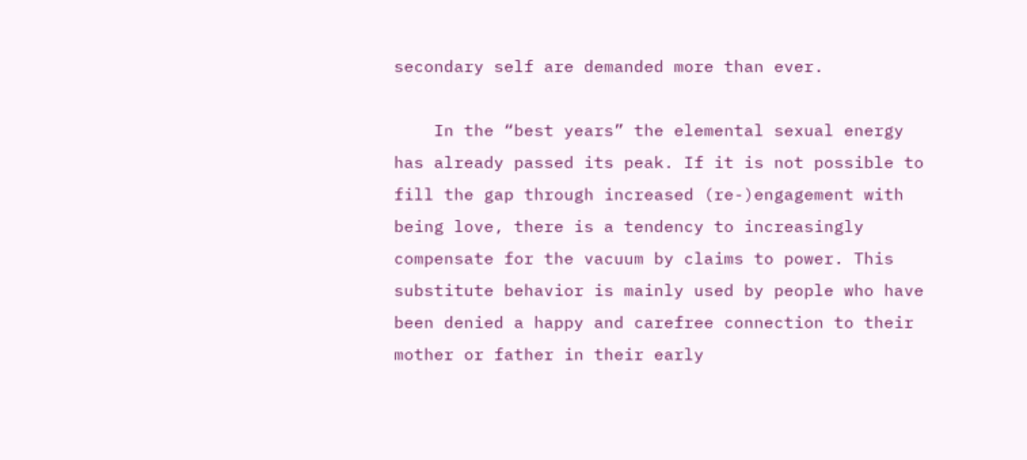secondary self are demanded more than ever.

    In the “best years” the elemental sexual energy has already passed its peak. If it is not possible to fill the gap through increased (re-)engagement with being love, there is a tendency to increasingly compensate for the vacuum by claims to power. This substitute behavior is mainly used by people who have been denied a happy and carefree connection to their mother or father in their early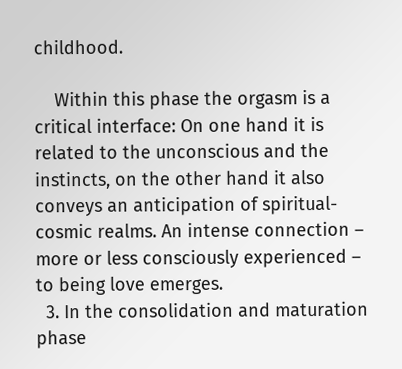childhood.

    Within this phase the orgasm is a critical interface: On one hand it is related to the unconscious and the instincts, on the other hand it also conveys an anticipation of spiritual-cosmic realms. An intense connection – more or less consciously experienced – to being love emerges.
  3. In the consolidation and maturation phase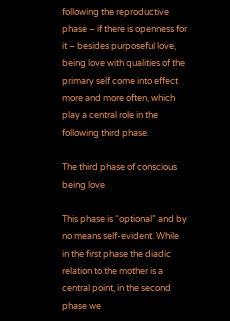following the reproductive phase – if there is openness for it – besides purposeful love, being love with qualities of the primary self come into effect more and more often, which play a central role in the following third phase.

The third phase of conscious being love

This phase is “optional” and by no means self-evident. While in the first phase the diadic relation to the mother is a central point, in the second phase we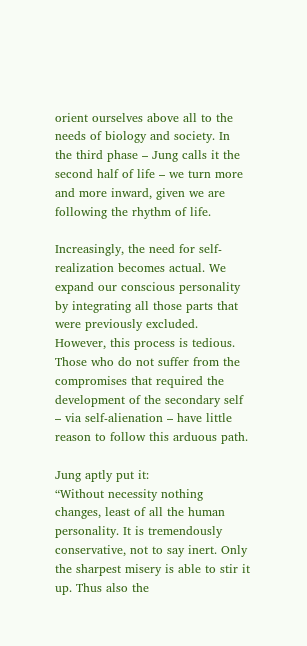orient ourselves above all to the needs of biology and society. In the third phase – Jung calls it the second half of life – we turn more and more inward, given we are following the rhythm of life.

Increasingly, the need for self-realization becomes actual. We expand our conscious personality by integrating all those parts that were previously excluded. However, this process is tedious. Those who do not suffer from the compromises that required the development of the secondary self – via self-alienation – have little reason to follow this arduous path.

Jung aptly put it:
“Without necessity nothing changes, least of all the human personality. It is tremendously conservative, not to say inert. Only the sharpest misery is able to stir it up. Thus also the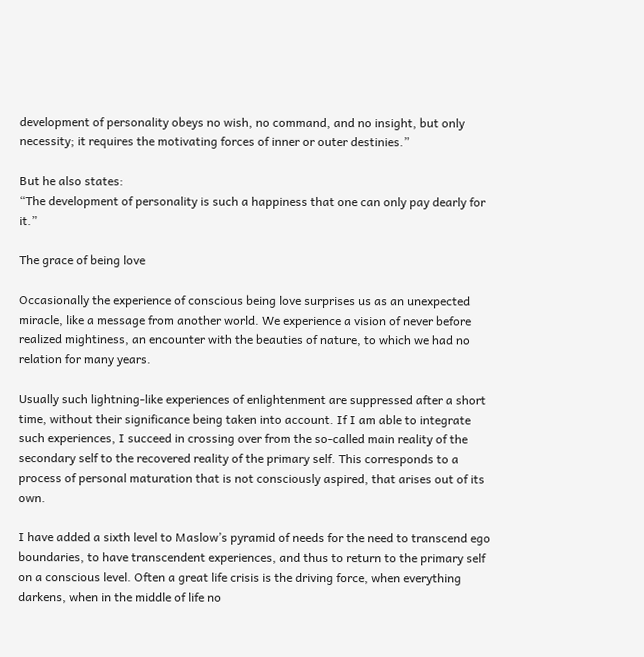development of personality obeys no wish, no command, and no insight, but only necessity; it requires the motivating forces of inner or outer destinies.”

But he also states:
“The development of personality is such a happiness that one can only pay dearly for it.”

The grace of being love

Occasionally the experience of conscious being love surprises us as an unexpected miracle, like a message from another world. We experience a vision of never before realized mightiness, an encounter with the beauties of nature, to which we had no relation for many years.

Usually such lightning-like experiences of enlightenment are suppressed after a short time, without their significance being taken into account. If I am able to integrate such experiences, I succeed in crossing over from the so-called main reality of the secondary self to the recovered reality of the primary self. This corresponds to a process of personal maturation that is not consciously aspired, that arises out of its own.

I have added a sixth level to Maslow’s pyramid of needs for the need to transcend ego boundaries, to have transcendent experiences, and thus to return to the primary self on a conscious level. Often a great life crisis is the driving force, when everything darkens, when in the middle of life no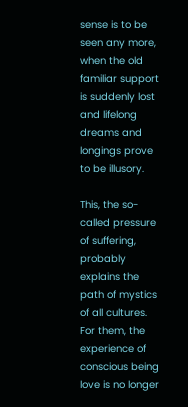sense is to be seen any more, when the old familiar support is suddenly lost and lifelong dreams and longings prove to be illusory.

This, the so-called pressure of suffering, probably explains the path of mystics of all cultures. For them, the experience of conscious being love is no longer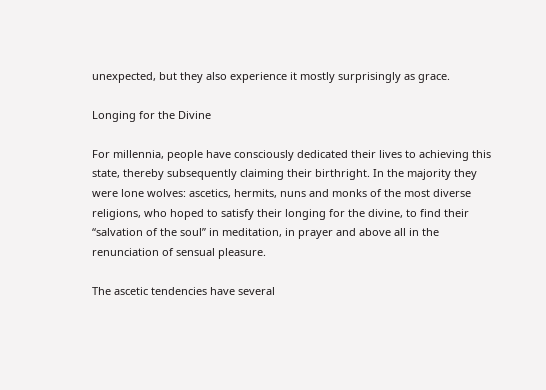unexpected, but they also experience it mostly surprisingly as grace.

Longing for the Divine

For millennia, people have consciously dedicated their lives to achieving this state, thereby subsequently claiming their birthright. In the majority they were lone wolves: ascetics, hermits, nuns and monks of the most diverse religions, who hoped to satisfy their longing for the divine, to find their “salvation of the soul” in meditation, in prayer and above all in the renunciation of sensual pleasure.

The ascetic tendencies have several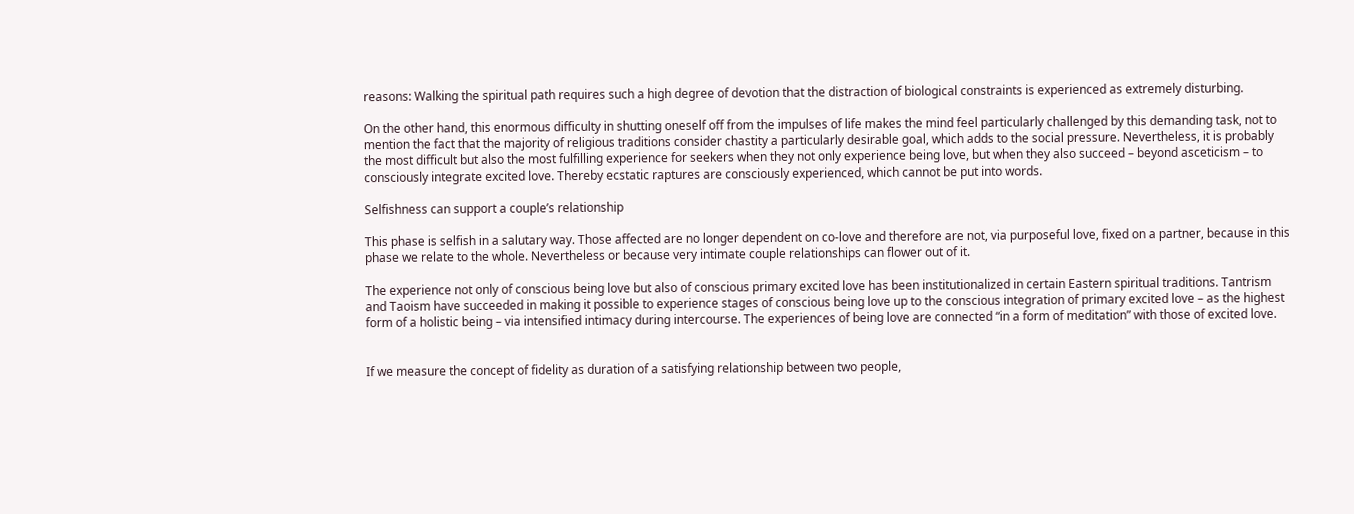reasons: Walking the spiritual path requires such a high degree of devotion that the distraction of biological constraints is experienced as extremely disturbing.

On the other hand, this enormous difficulty in shutting oneself off from the impulses of life makes the mind feel particularly challenged by this demanding task, not to mention the fact that the majority of religious traditions consider chastity a particularly desirable goal, which adds to the social pressure. Nevertheless, it is probably the most difficult but also the most fulfilling experience for seekers when they not only experience being love, but when they also succeed – beyond asceticism – to consciously integrate excited love. Thereby ecstatic raptures are consciously experienced, which cannot be put into words.

Selfishness can support a couple’s relationship

This phase is selfish in a salutary way. Those affected are no longer dependent on co-love and therefore are not, via purposeful love, fixed on a partner, because in this phase we relate to the whole. Nevertheless or because very intimate couple relationships can flower out of it.

The experience not only of conscious being love but also of conscious primary excited love has been institutionalized in certain Eastern spiritual traditions. Tantrism and Taoism have succeeded in making it possible to experience stages of conscious being love up to the conscious integration of primary excited love – as the highest form of a holistic being – via intensified intimacy during intercourse. The experiences of being love are connected “in a form of meditation” with those of excited love.


If we measure the concept of fidelity as duration of a satisfying relationship between two people,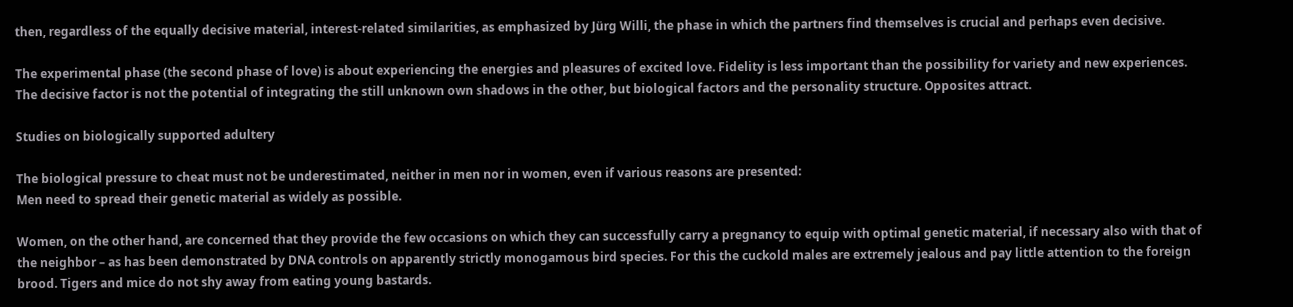then, regardless of the equally decisive material, interest-related similarities, as emphasized by Jürg Willi, the phase in which the partners find themselves is crucial and perhaps even decisive.

The experimental phase (the second phase of love) is about experiencing the energies and pleasures of excited love. Fidelity is less important than the possibility for variety and new experiences. The decisive factor is not the potential of integrating the still unknown own shadows in the other, but biological factors and the personality structure. Opposites attract.

Studies on biologically supported adultery

The biological pressure to cheat must not be underestimated, neither in men nor in women, even if various reasons are presented:
Men need to spread their genetic material as widely as possible.

Women, on the other hand, are concerned that they provide the few occasions on which they can successfully carry a pregnancy to equip with optimal genetic material, if necessary also with that of the neighbor – as has been demonstrated by DNA controls on apparently strictly monogamous bird species. For this the cuckold males are extremely jealous and pay little attention to the foreign brood. Tigers and mice do not shy away from eating young bastards.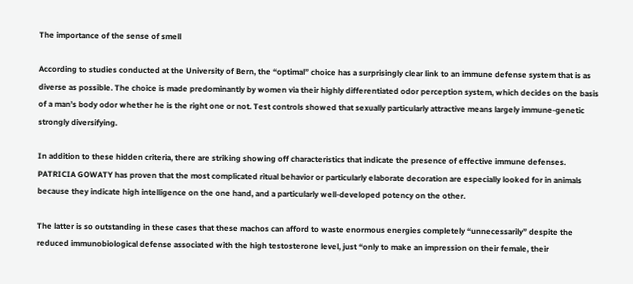The importance of the sense of smell

According to studies conducted at the University of Bern, the “optimal” choice has a surprisingly clear link to an immune defense system that is as diverse as possible. The choice is made predominantly by women via their highly differentiated odor perception system, which decides on the basis of a man’s body odor whether he is the right one or not. Test controls showed that sexually particularly attractive means largely immune-genetic strongly diversifying.

In addition to these hidden criteria, there are striking showing off characteristics that indicate the presence of effective immune defenses. PATRICIA GOWATY has proven that the most complicated ritual behavior or particularly elaborate decoration are especially looked for in animals because they indicate high intelligence on the one hand, and a particularly well-developed potency on the other.

The latter is so outstanding in these cases that these machos can afford to waste enormous energies completely “unnecessarily” despite the reduced immunobiological defense associated with the high testosterone level, just “only to make an impression on their female, their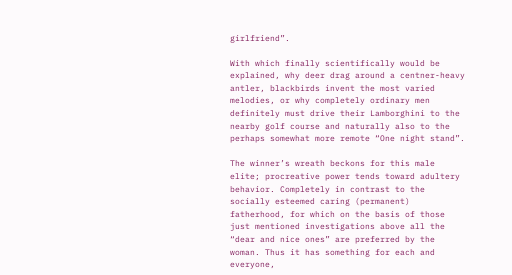girlfriend”.

With which finally scientifically would be explained, why deer drag around a centner-heavy antler, blackbirds invent the most varied melodies, or why completely ordinary men definitely must drive their Lamborghini to the nearby golf course and naturally also to the perhaps somewhat more remote “One night stand”.

The winner’s wreath beckons for this male elite; procreative power tends toward adultery behavior. Completely in contrast to the socially esteemed caring (permanent) fatherhood, for which on the basis of those just mentioned investigations above all the “dear and nice ones” are preferred by the woman. Thus it has something for each and everyone,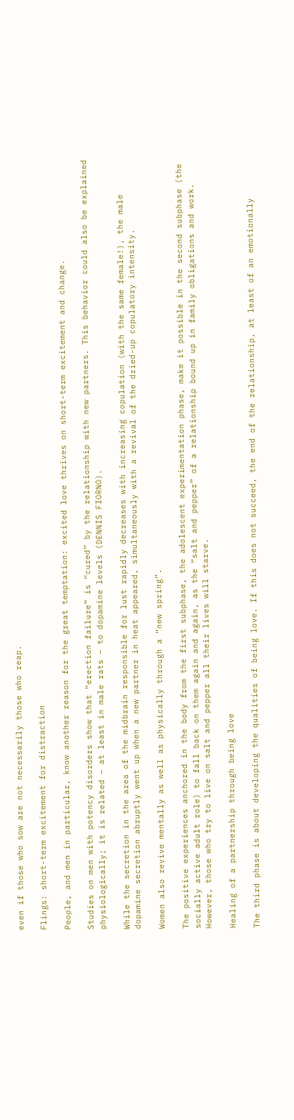even if those who sow are not necessarily those who reap.

Flings: short-term excitement for distraction

People, and men in particular, know another reason for the great temptation: excited love thrives on short-term excitement and change.

Studies on men with potency disorders show that “erection failure” is “cured” by the relationship with new partners. This behavior could also be explained physiologically; it is related – at least in male rats – to dopamine levels (DENNIS FIORNO).

While the secretion in the area of the midbrain responsible for lust rapidly decreases with increasing copulation (with the same female!), the male dopamine secretion abruptly went up when a new partner in heat appeared, simultaneously with a revival of the dried-up copulatory intensity.

Women also revive mentally as well as physically through a “new spring”.

The positive experiences anchored in the body from the first subphase, the adolescent experimentation phase, make it possible in the second subphase (the socially active adult role) to fall back on them again and again, as the “salt and pepper” of a relationship bound up in family obligations and work. However, those who try to live on salt and pepper all their lives will starve.

Healing of a partnership through being love

The third phase is about developing the qualities of being love. If this does not succeed, the end of the relationship, at least of an emotionally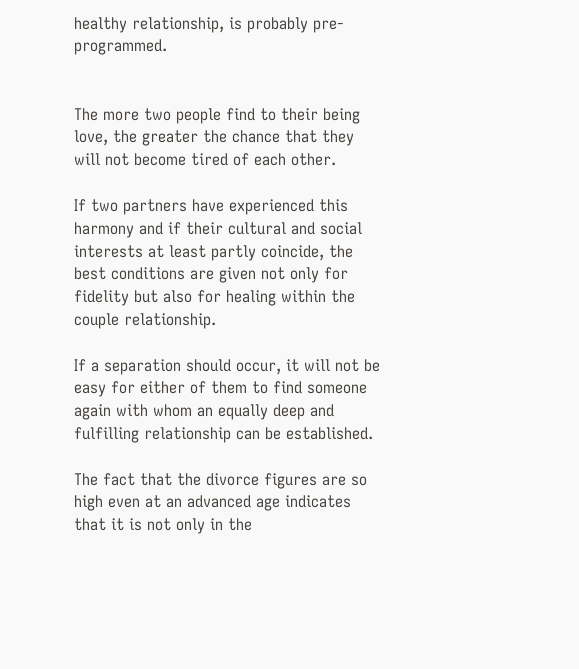healthy relationship, is probably pre-programmed.


The more two people find to their being love, the greater the chance that they will not become tired of each other.

If two partners have experienced this harmony and if their cultural and social interests at least partly coincide, the best conditions are given not only for fidelity but also for healing within the couple relationship.

If a separation should occur, it will not be easy for either of them to find someone again with whom an equally deep and fulfilling relationship can be established.

The fact that the divorce figures are so high even at an advanced age indicates that it is not only in the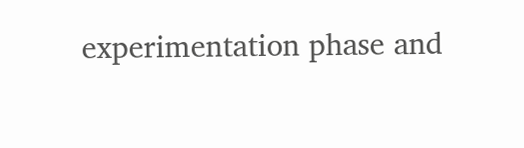experimentation phase and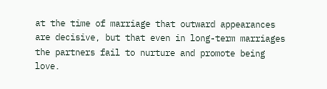at the time of marriage that outward appearances are decisive, but that even in long-term marriages the partners fail to nurture and promote being love.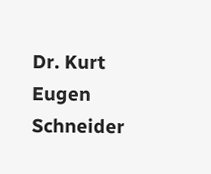Dr. Kurt Eugen Schneider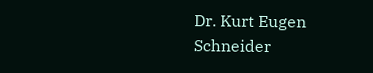Dr. Kurt Eugen Schneider